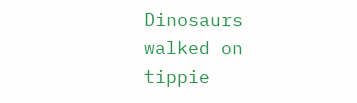Dinosaurs walked on tippie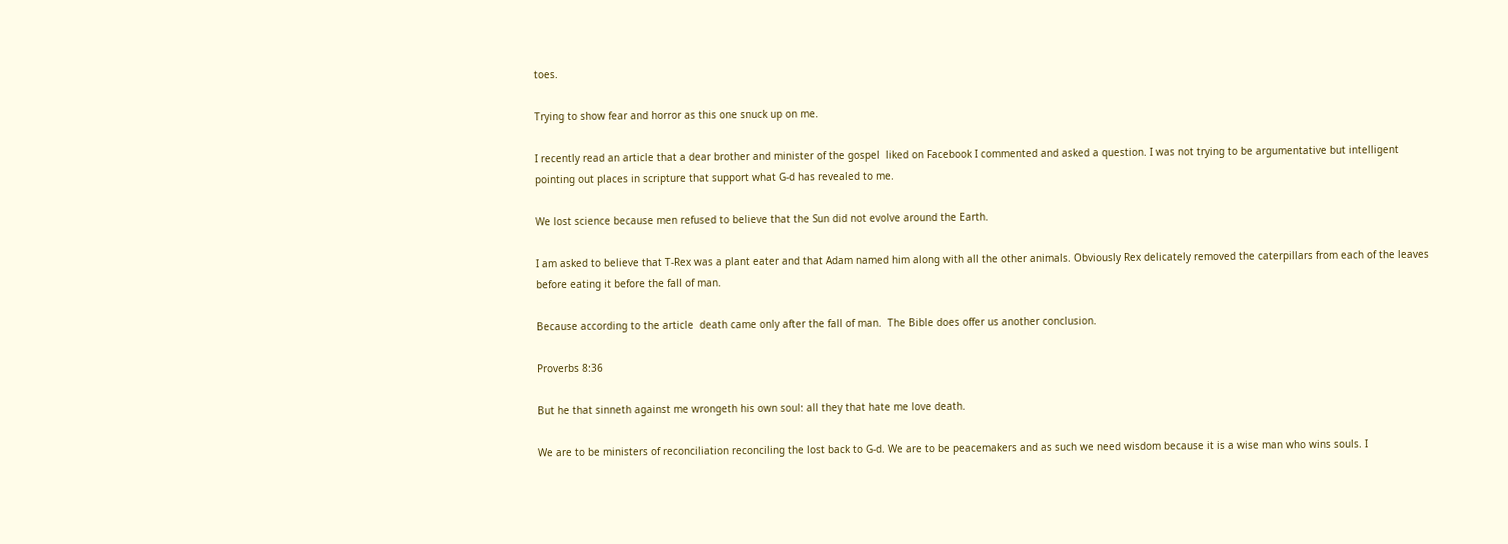toes.

Trying to show fear and horror as this one snuck up on me.

I recently read an article that a dear brother and minister of the gospel  liked on Facebook I commented and asked a question. I was not trying to be argumentative but intelligent pointing out places in scripture that support what G-d has revealed to me.

We lost science because men refused to believe that the Sun did not evolve around the Earth.

I am asked to believe that T-Rex was a plant eater and that Adam named him along with all the other animals. Obviously Rex delicately removed the caterpillars from each of the leaves before eating it before the fall of man.

Because according to the article  death came only after the fall of man.  The Bible does offer us another conclusion.

Proverbs 8:36

But he that sinneth against me wrongeth his own soul: all they that hate me love death.

We are to be ministers of reconciliation reconciling the lost back to G-d. We are to be peacemakers and as such we need wisdom because it is a wise man who wins souls. I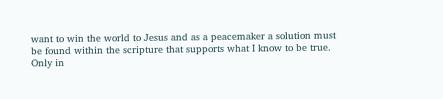want to win the world to Jesus and as a peacemaker a solution must be found within the scripture that supports what I know to be true.  Only in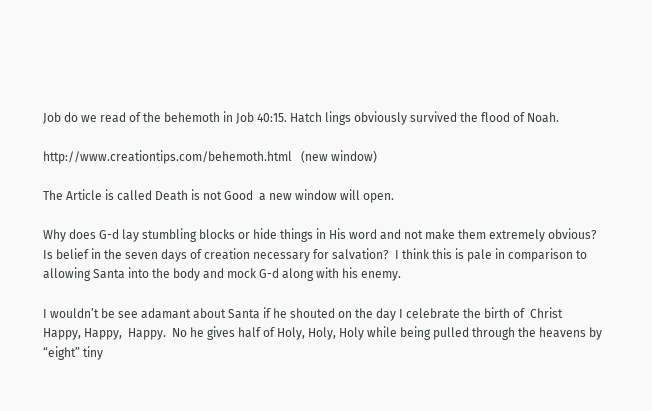Job do we read of the behemoth in Job 40:15. Hatch lings obviously survived the flood of Noah.

http://www.creationtips.com/behemoth.html   (new window)

The Article is called Death is not Good  a new window will open.

Why does G-d lay stumbling blocks or hide things in His word and not make them extremely obvious?  Is belief in the seven days of creation necessary for salvation?  I think this is pale in comparison to allowing Santa into the body and mock G-d along with his enemy.

I wouldn’t be see adamant about Santa if he shouted on the day I celebrate the birth of  Christ Happy, Happy,  Happy.  No he gives half of Holy, Holy, Holy while being pulled through the heavens by “eight” tiny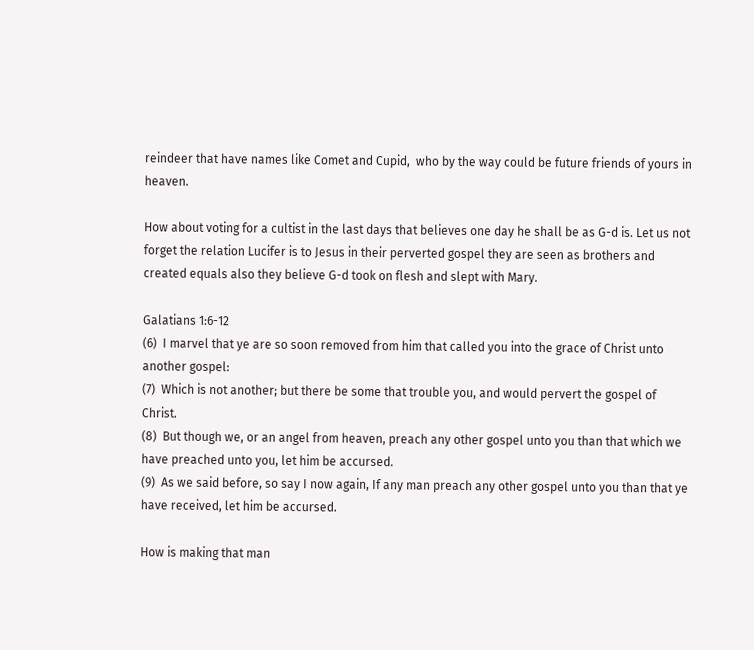reindeer that have names like Comet and Cupid,  who by the way could be future friends of yours in heaven.

How about voting for a cultist in the last days that believes one day he shall be as G-d is. Let us not forget the relation Lucifer is to Jesus in their perverted gospel they are seen as brothers and created equals also they believe G-d took on flesh and slept with Mary.

Galatians 1:6-12
(6)  I marvel that ye are so soon removed from him that called you into the grace of Christ unto another gospel:
(7)  Which is not another; but there be some that trouble you, and would pervert the gospel of Christ.
(8)  But though we, or an angel from heaven, preach any other gospel unto you than that which we have preached unto you, let him be accursed.
(9)  As we said before, so say I now again, If any man preach any other gospel unto you than that ye have received, let him be accursed.

How is making that man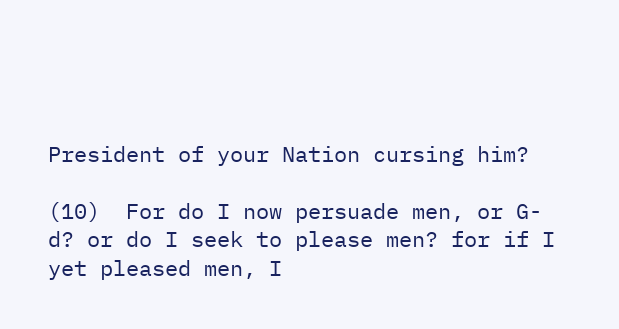President of your Nation cursing him?

(10)  For do I now persuade men, or G-d? or do I seek to please men? for if I yet pleased men, I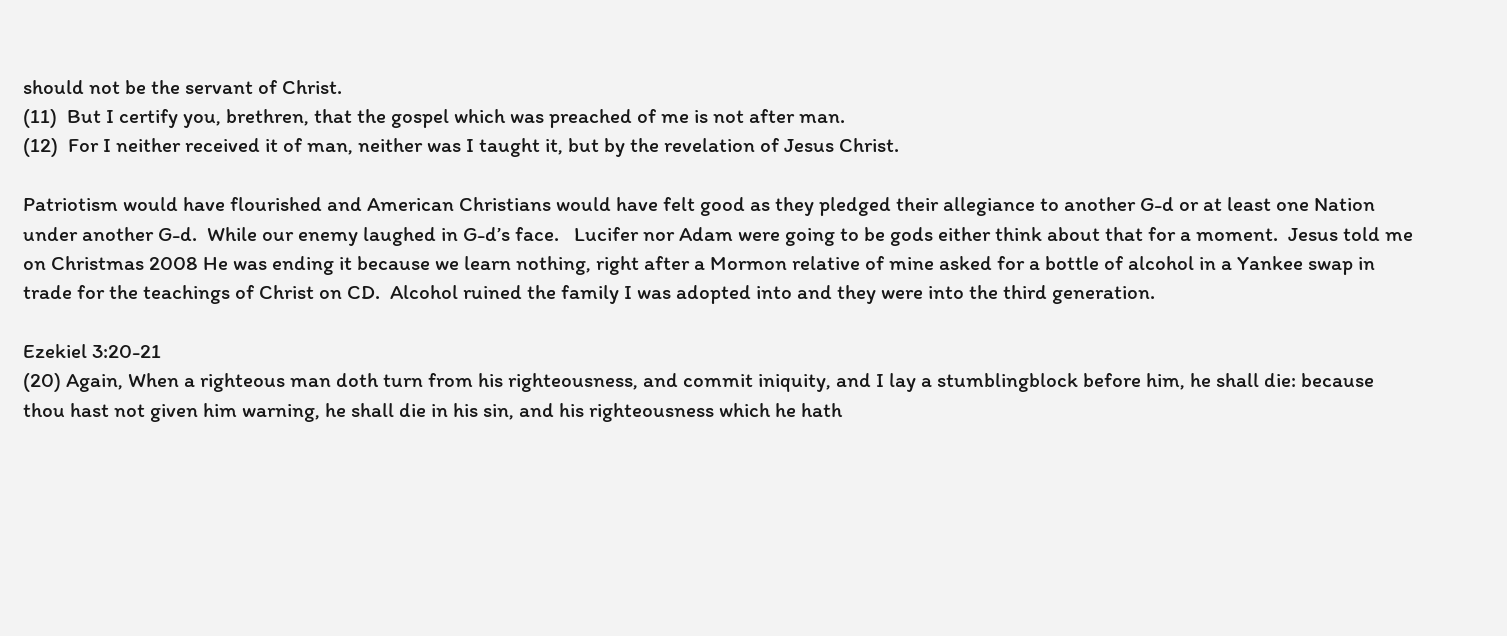should not be the servant of Christ.
(11)  But I certify you, brethren, that the gospel which was preached of me is not after man.
(12)  For I neither received it of man, neither was I taught it, but by the revelation of Jesus Christ.

Patriotism would have flourished and American Christians would have felt good as they pledged their allegiance to another G-d or at least one Nation under another G-d.  While our enemy laughed in G-d’s face.   Lucifer nor Adam were going to be gods either think about that for a moment.  Jesus told me on Christmas 2008 He was ending it because we learn nothing, right after a Mormon relative of mine asked for a bottle of alcohol in a Yankee swap in trade for the teachings of Christ on CD.  Alcohol ruined the family I was adopted into and they were into the third generation.

Ezekiel 3:20-21
(20) Again, When a righteous man doth turn from his righteousness, and commit iniquity, and I lay a stumblingblock before him, he shall die: because thou hast not given him warning, he shall die in his sin, and his righteousness which he hath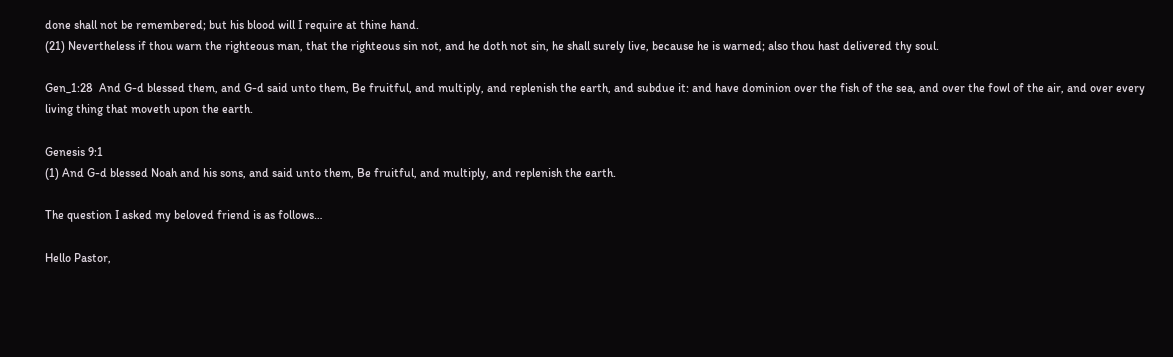done shall not be remembered; but his blood will I require at thine hand.
(21) Nevertheless if thou warn the righteous man, that the righteous sin not, and he doth not sin, he shall surely live, because he is warned; also thou hast delivered thy soul.

Gen_1:28  And G-d blessed them, and G-d said unto them, Be fruitful, and multiply, and replenish the earth, and subdue it: and have dominion over the fish of the sea, and over the fowl of the air, and over every living thing that moveth upon the earth.

Genesis 9:1
(1) And G-d blessed Noah and his sons, and said unto them, Be fruitful, and multiply, and replenish the earth.

The question I asked my beloved friend is as follows…

Hello Pastor,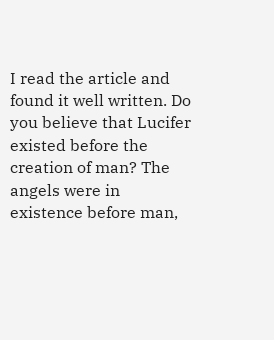I read the article and found it well written. Do you believe that Lucifer existed before the creation of man? The angels were in existence before man,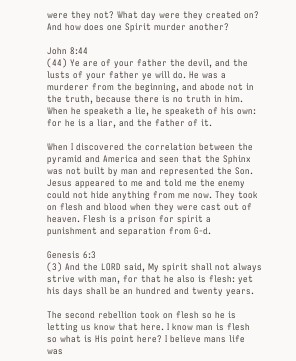were they not? What day were they created on? And how does one Spirit murder another?

John 8:44
(44) Ye are of your father the devil, and the lusts of your father ye will do. He was a murderer from the beginning, and abode not in the truth, because there is no truth in him. When he speaketh a lie, he speaketh of his own: for he is a liar, and the father of it.

When I discovered the correlation between the pyramid and America and seen that the Sphinx was not built by man and represented the Son. Jesus appeared to me and told me the enemy could not hide anything from me now. They took on flesh and blood when they were cast out of heaven. Flesh is a prison for spirit a punishment and separation from G-d.

Genesis 6:3
(3) And the LORD said, My spirit shall not always strive with man, for that he also is flesh: yet his days shall be an hundred and twenty years.

The second rebellion took on flesh so he is letting us know that here. I know man is flesh so what is His point here? I believe mans life was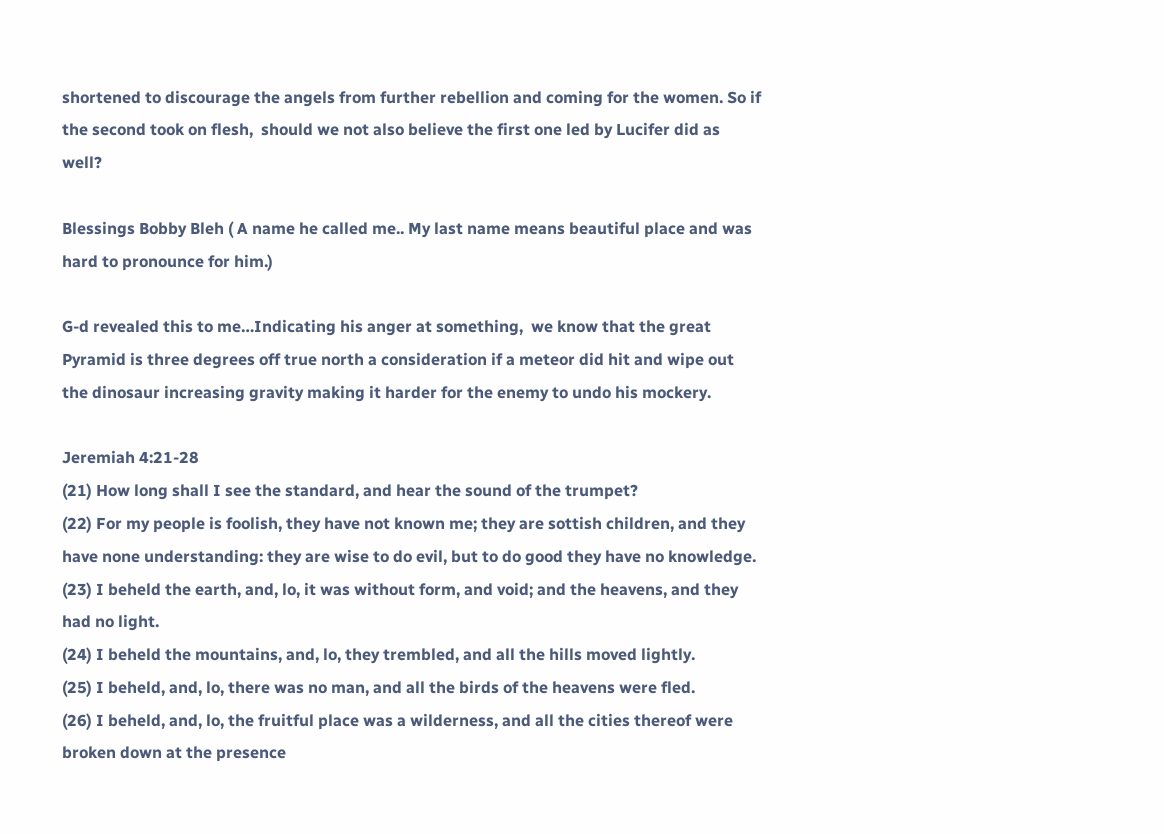shortened to discourage the angels from further rebellion and coming for the women. So if the second took on flesh,  should we not also believe the first one led by Lucifer did as well?

Blessings Bobby Bleh ( A name he called me.. My last name means beautiful place and was hard to pronounce for him.)

G-d revealed this to me…Indicating his anger at something,  we know that the great Pyramid is three degrees off true north a consideration if a meteor did hit and wipe out the dinosaur increasing gravity making it harder for the enemy to undo his mockery.

Jeremiah 4:21-28
(21) How long shall I see the standard, and hear the sound of the trumpet?
(22) For my people is foolish, they have not known me; they are sottish children, and they have none understanding: they are wise to do evil, but to do good they have no knowledge.
(23) I beheld the earth, and, lo, it was without form, and void; and the heavens, and they had no light.
(24) I beheld the mountains, and, lo, they trembled, and all the hills moved lightly.
(25) I beheld, and, lo, there was no man, and all the birds of the heavens were fled.
(26) I beheld, and, lo, the fruitful place was a wilderness, and all the cities thereof were broken down at the presence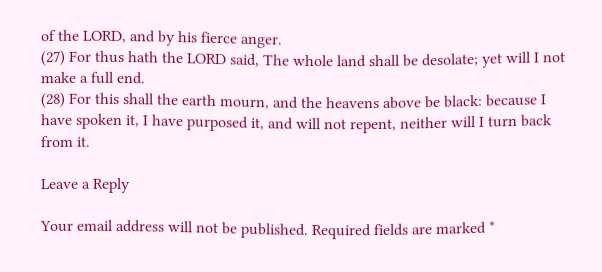of the LORD, and by his fierce anger.
(27) For thus hath the LORD said, The whole land shall be desolate; yet will I not make a full end.
(28) For this shall the earth mourn, and the heavens above be black: because I have spoken it, I have purposed it, and will not repent, neither will I turn back from it.

Leave a Reply

Your email address will not be published. Required fields are marked *